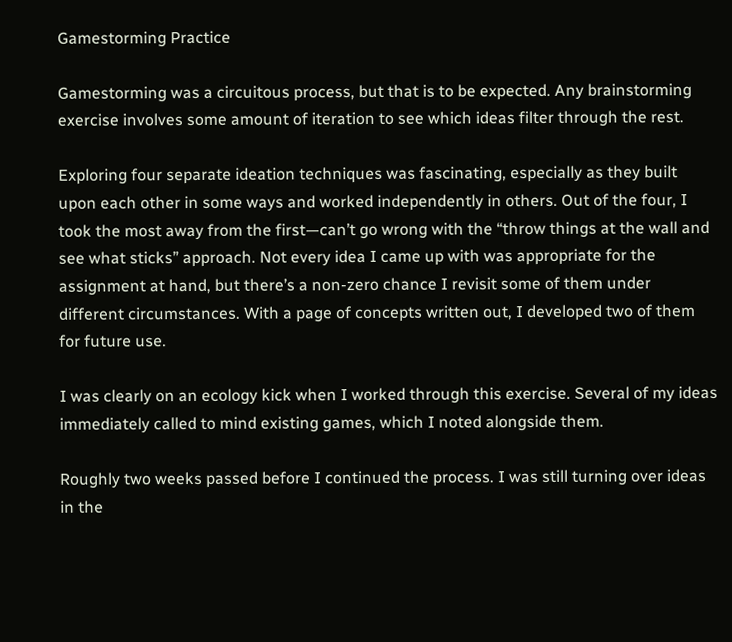Gamestorming Practice

Gamestorming was a circuitous process, but that is to be expected. Any brainstorming exercise involves some amount of iteration to see which ideas filter through the rest.

Exploring four separate ideation techniques was fascinating, especially as they built upon each other in some ways and worked independently in others. Out of the four, I took the most away from the first—can’t go wrong with the “throw things at the wall and see what sticks” approach. Not every idea I came up with was appropriate for the assignment at hand, but there’s a non-zero chance I revisit some of them under different circumstances. With a page of concepts written out, I developed two of them for future use.

I was clearly on an ecology kick when I worked through this exercise. Several of my ideas immediately called to mind existing games, which I noted alongside them.

Roughly two weeks passed before I continued the process. I was still turning over ideas in the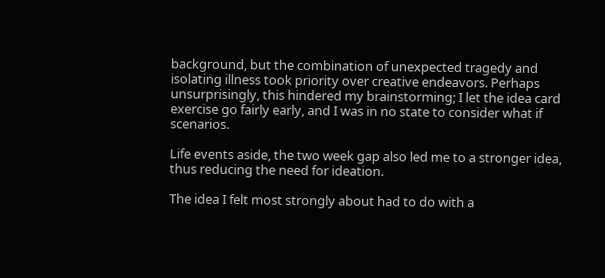background, but the combination of unexpected tragedy and isolating illness took priority over creative endeavors. Perhaps unsurprisingly, this hindered my brainstorming; I let the idea card exercise go fairly early, and I was in no state to consider what if scenarios.

Life events aside, the two week gap also led me to a stronger idea, thus reducing the need for ideation.

The idea I felt most strongly about had to do with a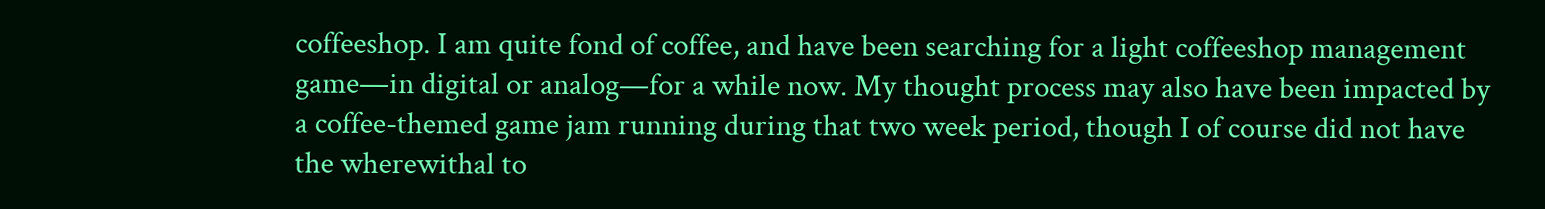coffeeshop. I am quite fond of coffee, and have been searching for a light coffeeshop management game—in digital or analog—for a while now. My thought process may also have been impacted by a coffee-themed game jam running during that two week period, though I of course did not have the wherewithal to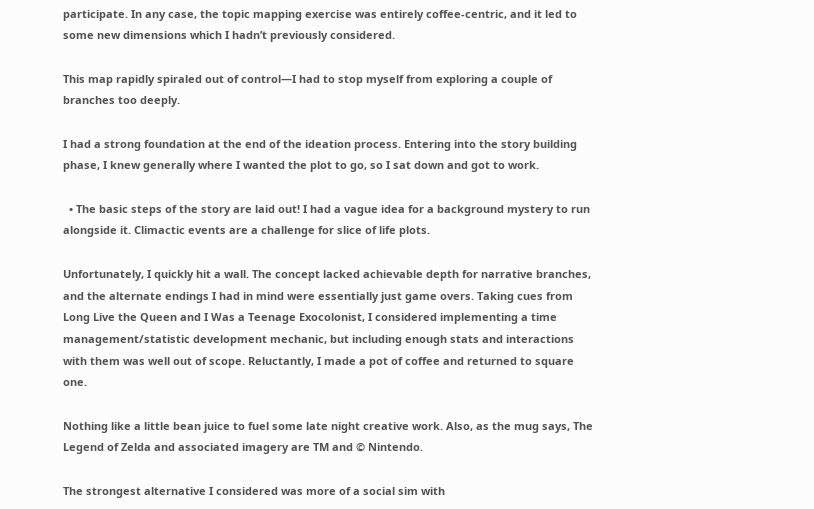participate. In any case, the topic mapping exercise was entirely coffee-centric, and it led to some new dimensions which I hadn’t previously considered.

This map rapidly spiraled out of control—I had to stop myself from exploring a couple of branches too deeply.

I had a strong foundation at the end of the ideation process. Entering into the story building phase, I knew generally where I wanted the plot to go, so I sat down and got to work.

  • The basic steps of the story are laid out! I had a vague idea for a background mystery to run alongside it. Climactic events are a challenge for slice of life plots.

Unfortunately, I quickly hit a wall. The concept lacked achievable depth for narrative branches, and the alternate endings I had in mind were essentially just game overs. Taking cues from Long Live the Queen and I Was a Teenage Exocolonist, I considered implementing a time management/statistic development mechanic, but including enough stats and interactions with them was well out of scope. Reluctantly, I made a pot of coffee and returned to square one.

Nothing like a little bean juice to fuel some late night creative work. Also, as the mug says, The Legend of Zelda and associated imagery are TM and © Nintendo.

The strongest alternative I considered was more of a social sim with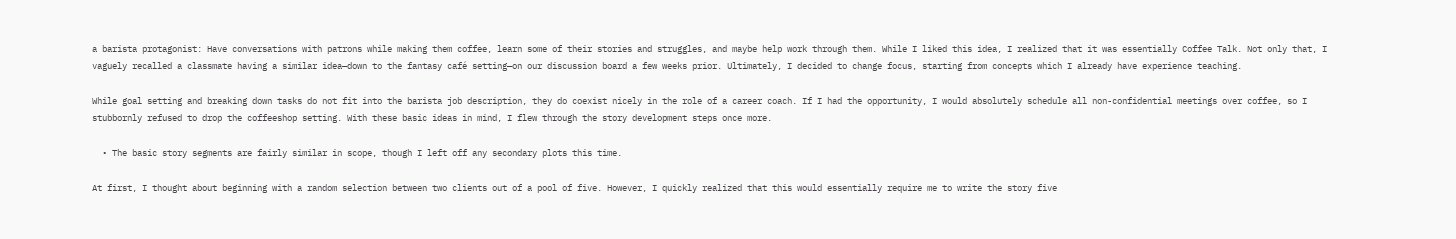a barista protagonist: Have conversations with patrons while making them coffee, learn some of their stories and struggles, and maybe help work through them. While I liked this idea, I realized that it was essentially Coffee Talk. Not only that, I vaguely recalled a classmate having a similar idea—down to the fantasy café setting—on our discussion board a few weeks prior. Ultimately, I decided to change focus, starting from concepts which I already have experience teaching.

While goal setting and breaking down tasks do not fit into the barista job description, they do coexist nicely in the role of a career coach. If I had the opportunity, I would absolutely schedule all non-confidential meetings over coffee, so I stubbornly refused to drop the coffeeshop setting. With these basic ideas in mind, I flew through the story development steps once more.

  • The basic story segments are fairly similar in scope, though I left off any secondary plots this time.

At first, I thought about beginning with a random selection between two clients out of a pool of five. However, I quickly realized that this would essentially require me to write the story five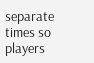separate times so players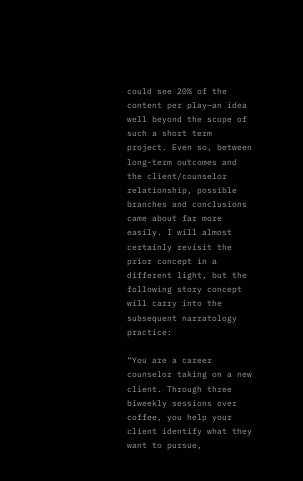could see 20% of the content per play—an idea well beyond the scope of such a short term project. Even so, between long-term outcomes and the client/counselor relationship, possible branches and conclusions came about far more easily. I will almost certainly revisit the prior concept in a different light, but the following story concept will carry into the subsequent narratology practice:

“You are a career counselor taking on a new client. Through three biweekly sessions over coffee, you help your client identify what they want to pursue,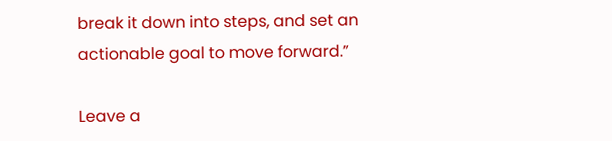break it down into steps, and set an actionable goal to move forward.”

Leave a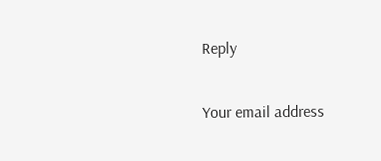Reply

Your email address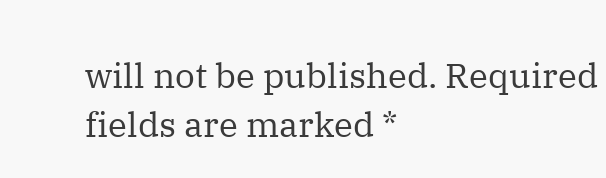will not be published. Required fields are marked *